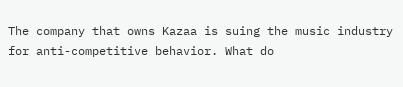The company that owns Kazaa is suing the music industry for anti-competitive behavior. What do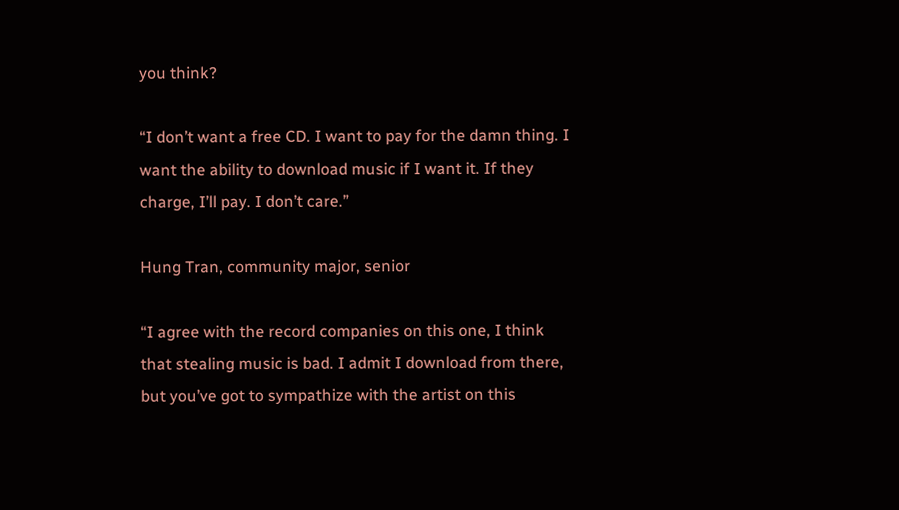you think?

“I don’t want a free CD. I want to pay for the damn thing. I want the ability to download music if I want it. If they charge, I’ll pay. I don’t care.”

Hung Tran, community major, senior

“I agree with the record companies on this one, I think that stealing music is bad. I admit I download from there, but you’ve got to sympathize with the artist on this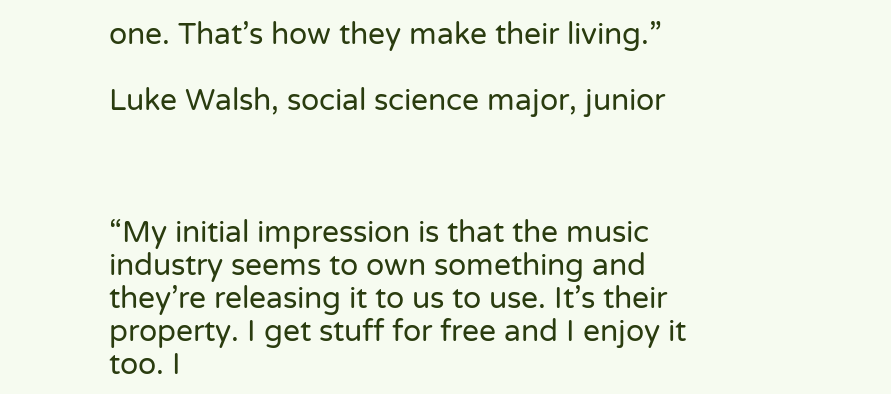one. That’s how they make their living.”

Luke Walsh, social science major, junior



“My initial impression is that the music industry seems to own something and they’re releasing it to us to use. It’s their property. I get stuff for free and I enjoy it too. I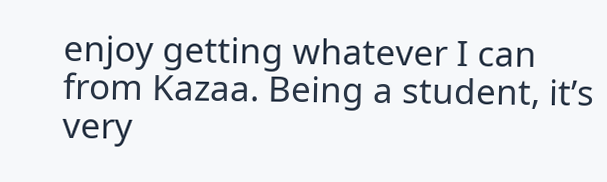enjoy getting whatever I can from Kazaa. Being a student, it’s very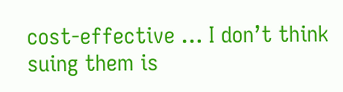cost-effective … I don’t think suing them is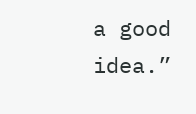a good idea.”